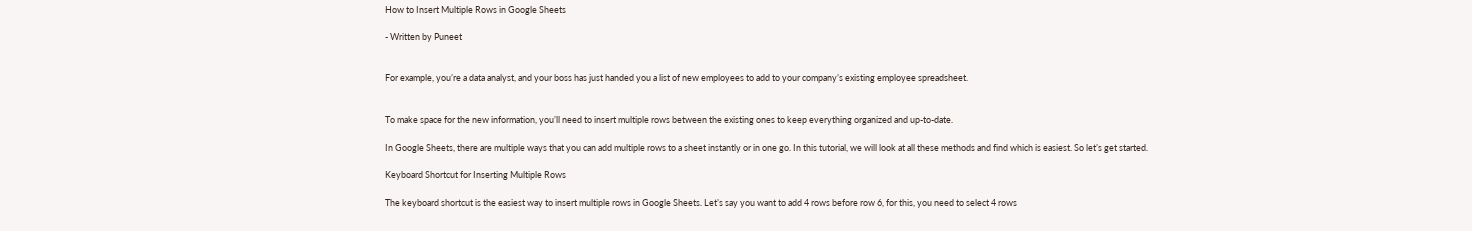How to Insert Multiple Rows in Google Sheets

- Written by Puneet


For example, you’re a data analyst, and your boss has just handed you a list of new employees to add to your company’s existing employee spreadsheet.


To make space for the new information, you’ll need to insert multiple rows between the existing ones to keep everything organized and up-to-date.

In Google Sheets, there are multiple ways that you can add multiple rows to a sheet instantly or in one go. In this tutorial, we will look at all these methods and find which is easiest. So let’s get started.

Keyboard Shortcut for Inserting Multiple Rows

The keyboard shortcut is the easiest way to insert multiple rows in Google Sheets. Let’s say you want to add 4 rows before row 6, for this, you need to select 4 rows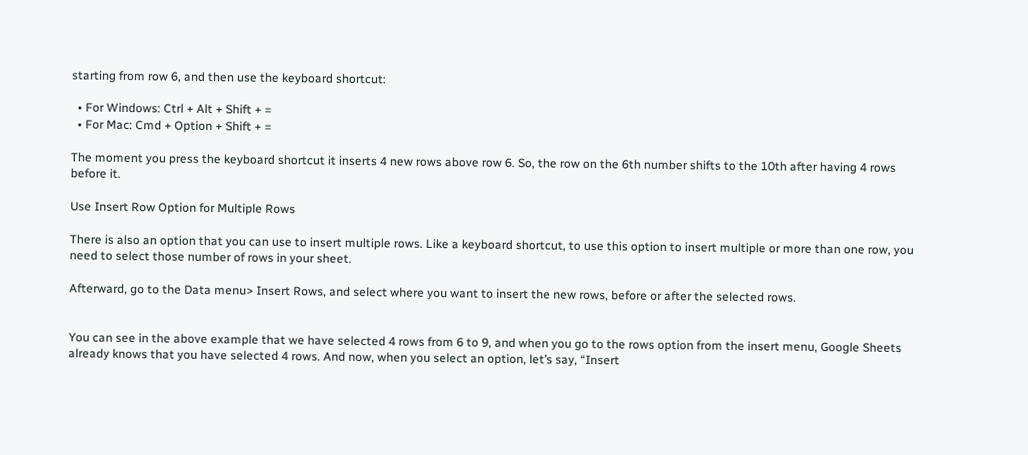starting from row 6, and then use the keyboard shortcut:

  • For Windows: Ctrl + Alt + Shift + =
  • For Mac: Cmd + Option + Shift + =

The moment you press the keyboard shortcut it inserts 4 new rows above row 6. So, the row on the 6th number shifts to the 10th after having 4 rows before it.

Use Insert Row Option for Multiple Rows

There is also an option that you can use to insert multiple rows. Like a keyboard shortcut, to use this option to insert multiple or more than one row, you need to select those number of rows in your sheet.

Afterward, go to the Data menu> Insert Rows, and select where you want to insert the new rows, before or after the selected rows.


You can see in the above example that we have selected 4 rows from 6 to 9, and when you go to the rows option from the insert menu, Google Sheets already knows that you have selected 4 rows. And now, when you select an option, let’s say, “Insert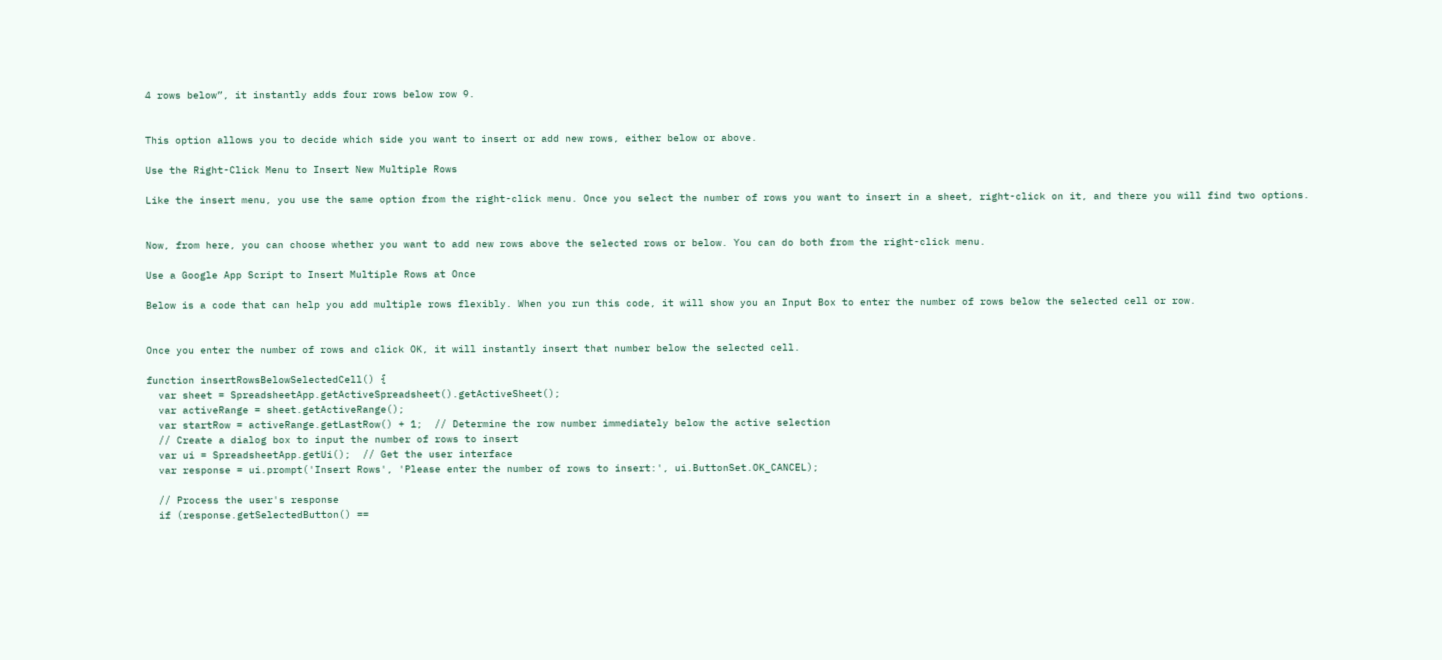4 rows below”, it instantly adds four rows below row 9.


This option allows you to decide which side you want to insert or add new rows, either below or above.

Use the Right-Click Menu to Insert New Multiple Rows

Like the insert menu, you use the same option from the right-click menu. Once you select the number of rows you want to insert in a sheet, right-click on it, and there you will find two options.


Now, from here, you can choose whether you want to add new rows above the selected rows or below. You can do both from the right-click menu.

Use a Google App Script to Insert Multiple Rows at Once

Below is a code that can help you add multiple rows flexibly. When you run this code, it will show you an Input Box to enter the number of rows below the selected cell or row.


Once you enter the number of rows and click OK, it will instantly insert that number below the selected cell.

function insertRowsBelowSelectedCell() {
  var sheet = SpreadsheetApp.getActiveSpreadsheet().getActiveSheet();
  var activeRange = sheet.getActiveRange();
  var startRow = activeRange.getLastRow() + 1;  // Determine the row number immediately below the active selection
  // Create a dialog box to input the number of rows to insert
  var ui = SpreadsheetApp.getUi();  // Get the user interface
  var response = ui.prompt('Insert Rows', 'Please enter the number of rows to insert:', ui.ButtonSet.OK_CANCEL);

  // Process the user's response
  if (response.getSelectedButton() ==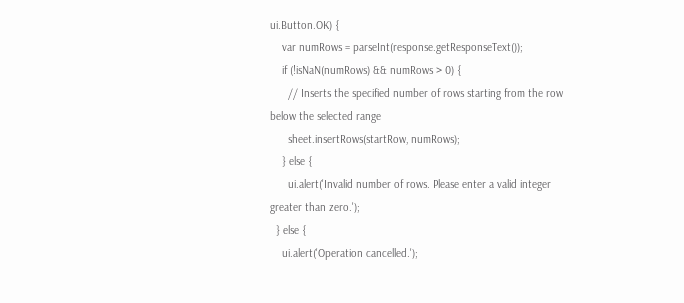ui.Button.OK) {
    var numRows = parseInt(response.getResponseText());
    if (!isNaN(numRows) && numRows > 0) {
      // Inserts the specified number of rows starting from the row below the selected range
      sheet.insertRows(startRow, numRows);
    } else {
      ui.alert('Invalid number of rows. Please enter a valid integer greater than zero.');
  } else {
    ui.alert('Operation cancelled.');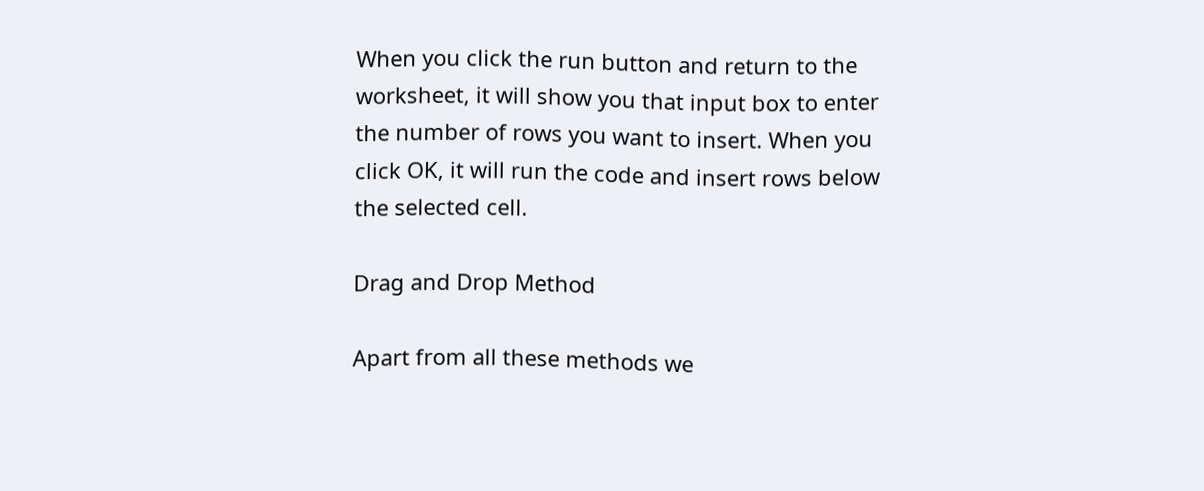When you click the run button and return to the worksheet, it will show you that input box to enter the number of rows you want to insert. When you click OK, it will run the code and insert rows below the selected cell.

Drag and Drop Method

Apart from all these methods we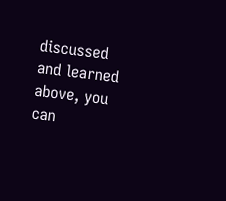discussed and learned above, you can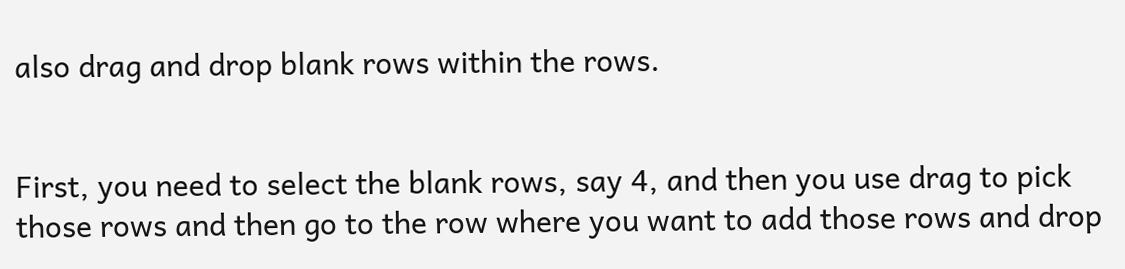also drag and drop blank rows within the rows.


First, you need to select the blank rows, say 4, and then you use drag to pick those rows and then go to the row where you want to add those rows and drop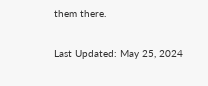them there.

Last Updated: May 25, 2024